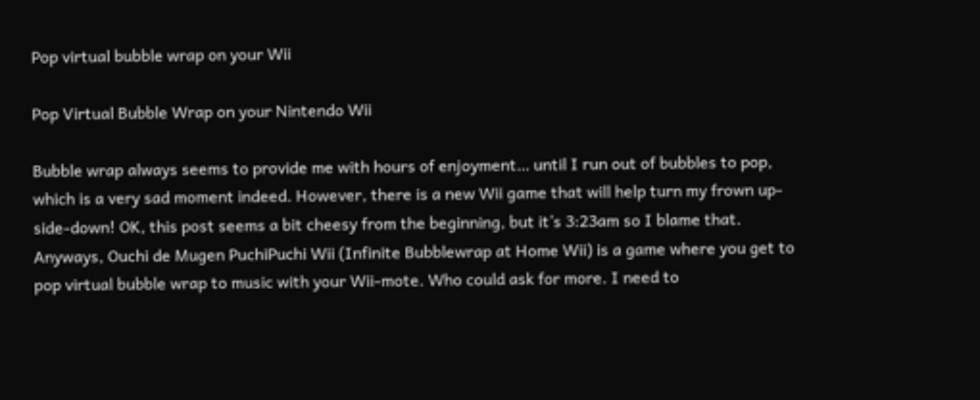Pop virtual bubble wrap on your Wii

Pop Virtual Bubble Wrap on your Nintendo Wii

Bubble wrap always seems to provide me with hours of enjoyment… until I run out of bubbles to pop, which is a very sad moment indeed. However, there is a new Wii game that will help turn my frown up-side-down! OK, this post seems a bit cheesy from the beginning, but it’s 3:23am so I blame that. Anyways, Ouchi de Mugen PuchiPuchi Wii (Infinite Bubblewrap at Home Wii) is a game where you get to pop virtual bubble wrap to music with your Wii-mote. Who could ask for more. I need to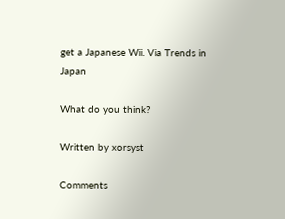get a Japanese Wii. Via Trends in Japan

What do you think?

Written by xorsyst

Comments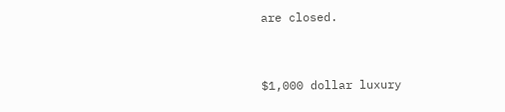are closed.


$1,000 dollar luxury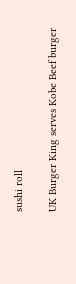sushi roll

UK Burger King serves Kobe Beef burger